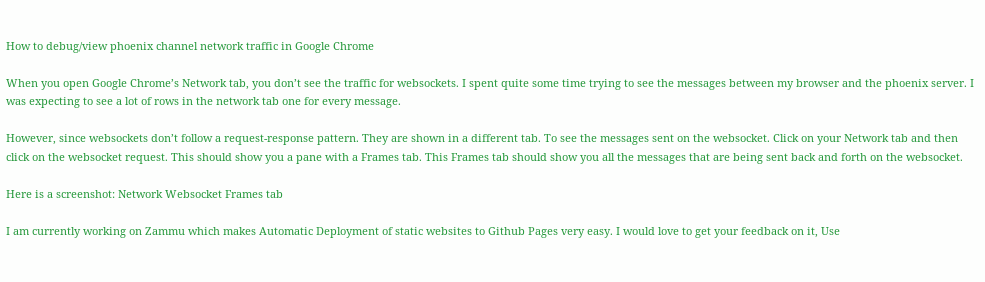How to debug/view phoenix channel network traffic in Google Chrome

When you open Google Chrome’s Network tab, you don’t see the traffic for websockets. I spent quite some time trying to see the messages between my browser and the phoenix server. I was expecting to see a lot of rows in the network tab one for every message.

However, since websockets don’t follow a request-response pattern. They are shown in a different tab. To see the messages sent on the websocket. Click on your Network tab and then click on the websocket request. This should show you a pane with a Frames tab. This Frames tab should show you all the messages that are being sent back and forth on the websocket.

Here is a screenshot: Network Websocket Frames tab

I am currently working on Zammu which makes Automatic Deployment of static websites to Github Pages very easy. I would love to get your feedback on it, Use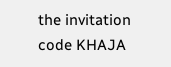the invitation code KHAJA